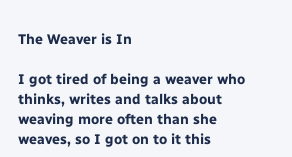The Weaver is In

I got tired of being a weaver who thinks, writes and talks about weaving more often than she weaves, so I got on to it this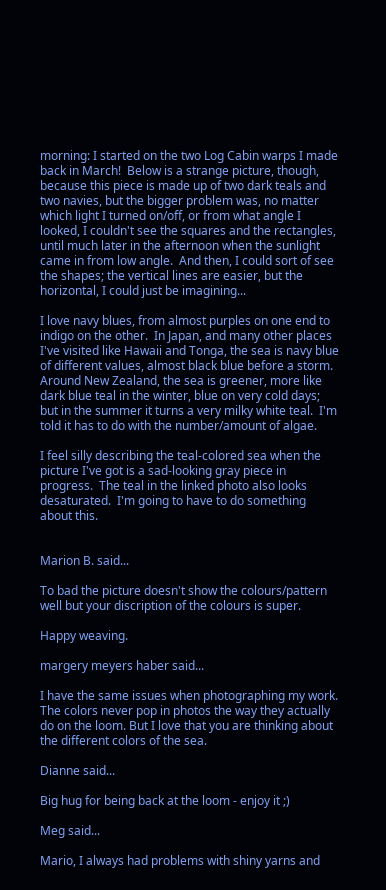morning: I started on the two Log Cabin warps I made back in March!  Below is a strange picture, though, because this piece is made up of two dark teals and two navies, but the bigger problem was, no matter which light I turned on/off, or from what angle I looked, I couldn't see the squares and the rectangles, until much later in the afternoon when the sunlight came in from low angle.  And then, I could sort of see the shapes; the vertical lines are easier, but the horizontal, I could just be imagining...

I love navy blues, from almost purples on one end to indigo on the other.  In Japan, and many other places I've visited like Hawaii and Tonga, the sea is navy blue of different values, almost black blue before a storm.  Around New Zealand, the sea is greener, more like dark blue teal in the winter, blue on very cold days; but in the summer it turns a very milky white teal.  I'm told it has to do with the number/amount of algae.

I feel silly describing the teal-colored sea when the picture I've got is a sad-looking gray piece in progress.  The teal in the linked photo also looks desaturated.  I'm going to have to do something about this.


Marion B. said...

To bad the picture doesn't show the colours/pattern well but your discription of the colours is super.

Happy weaving.

margery meyers haber said...

I have the same issues when photographing my work. The colors never pop in photos the way they actually do on the loom. But I love that you are thinking about the different colors of the sea.

Dianne said...

Big hug for being back at the loom - enjoy it ;)

Meg said...

Mario, I always had problems with shiny yarns and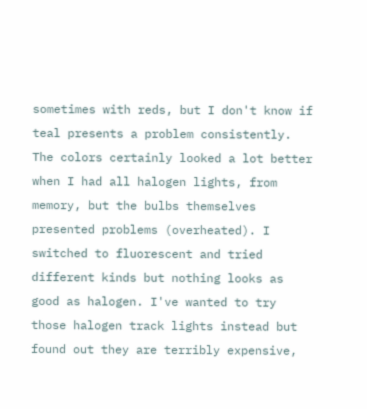sometimes with reds, but I don't know if teal presents a problem consistently. The colors certainly looked a lot better when I had all halogen lights, from memory, but the bulbs themselves presented problems (overheated). I switched to fluorescent and tried different kinds but nothing looks as good as halogen. I've wanted to try those halogen track lights instead but found out they are terribly expensive,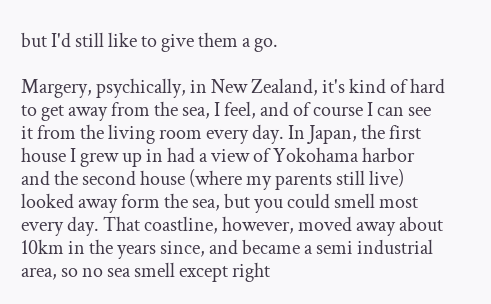but I'd still like to give them a go.

Margery, psychically, in New Zealand, it's kind of hard to get away from the sea, I feel, and of course I can see it from the living room every day. In Japan, the first house I grew up in had a view of Yokohama harbor and the second house (where my parents still live) looked away form the sea, but you could smell most every day. That coastline, however, moved away about 10km in the years since, and became a semi industrial area, so no sea smell except right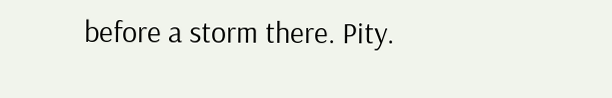before a storm there. Pity.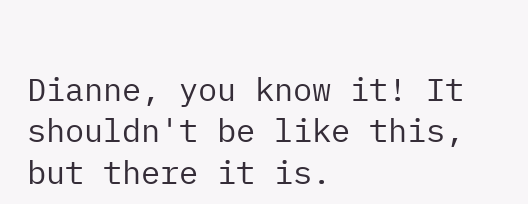Dianne, you know it! It shouldn't be like this, but there it is.